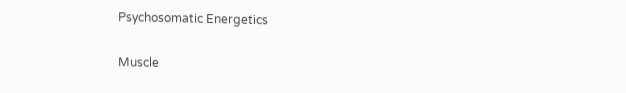Psychosomatic Energetics


Muscle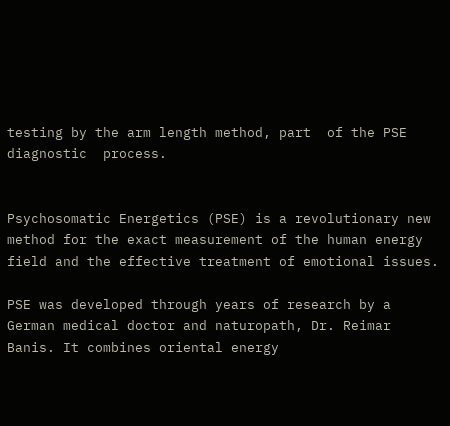testing by the arm length method, part  of the PSE  diagnostic  process.


Psychosomatic Energetics (PSE) is a revolutionary new method for the exact measurement of the human energy field and the effective treatment of emotional issues.

PSE was developed through years of research by a German medical doctor and naturopath, Dr. Reimar Banis. It combines oriental energy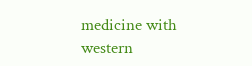medicine with western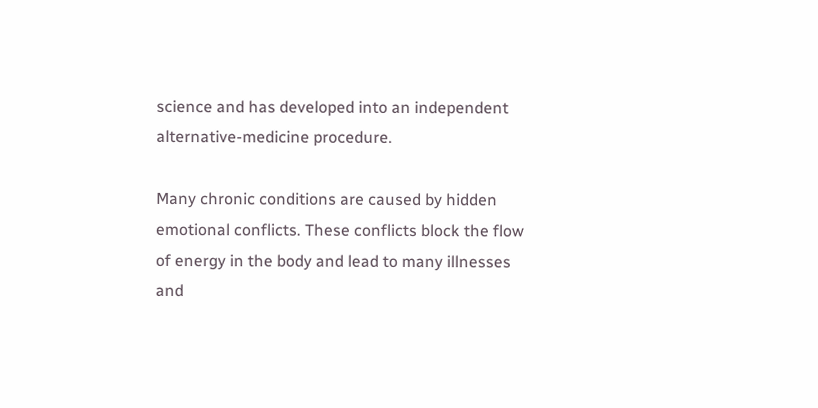science and has developed into an independent alternative-medicine procedure.

Many chronic conditions are caused by hidden emotional conflicts. These conflicts block the flow of energy in the body and lead to many illnesses and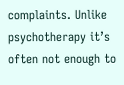complaints. Unlike psychotherapy it’s often not enough to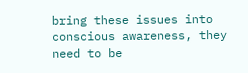bring these issues into conscious awareness, they need to be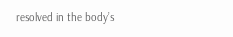resolved in the body’s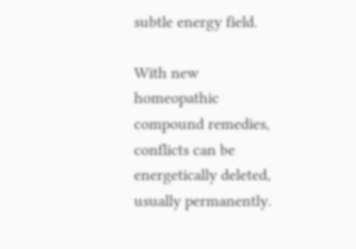subtle energy field.

With new homeopathic compound remedies, conflicts can be energetically deleted, usually permanently.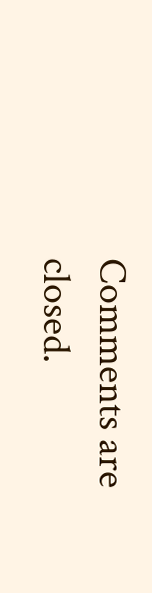Comments are closed.